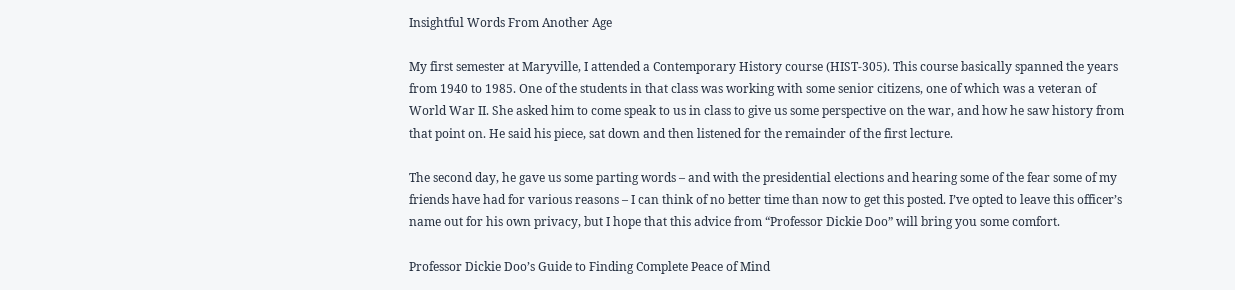Insightful Words From Another Age

My first semester at Maryville, I attended a Contemporary History course (HIST-305). This course basically spanned the years from 1940 to 1985. One of the students in that class was working with some senior citizens, one of which was a veteran of World War II. She asked him to come speak to us in class to give us some perspective on the war, and how he saw history from that point on. He said his piece, sat down and then listened for the remainder of the first lecture.

The second day, he gave us some parting words – and with the presidential elections and hearing some of the fear some of my friends have had for various reasons – I can think of no better time than now to get this posted. I’ve opted to leave this officer’s name out for his own privacy, but I hope that this advice from “Professor Dickie Doo” will bring you some comfort.

Professor Dickie Doo’s Guide to Finding Complete Peace of Mind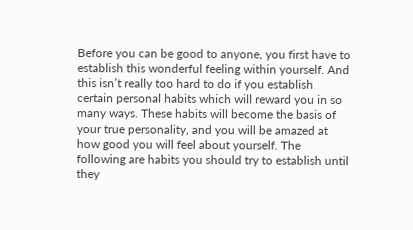Before you can be good to anyone, you first have to establish this wonderful feeling within yourself. And this isn’t really too hard to do if you establish certain personal habits which will reward you in so many ways. These habits will become the basis of your true personality, and you will be amazed at how good you will feel about yourself. The following are habits you should try to establish until they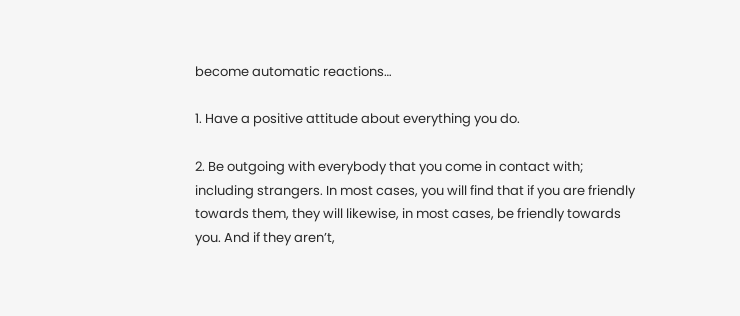become automatic reactions…

1. Have a positive attitude about everything you do.

2. Be outgoing with everybody that you come in contact with; including strangers. In most cases, you will find that if you are friendly towards them, they will likewise, in most cases, be friendly towards you. And if they aren’t,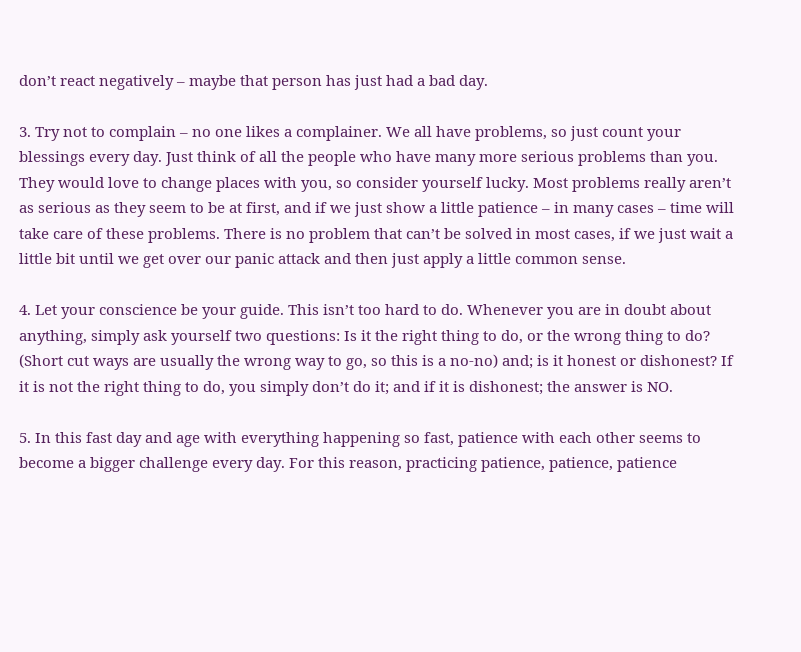don’t react negatively – maybe that person has just had a bad day.

3. Try not to complain – no one likes a complainer. We all have problems, so just count your blessings every day. Just think of all the people who have many more serious problems than you. They would love to change places with you, so consider yourself lucky. Most problems really aren’t as serious as they seem to be at first, and if we just show a little patience – in many cases – time will take care of these problems. There is no problem that can’t be solved in most cases, if we just wait a little bit until we get over our panic attack and then just apply a little common sense.

4. Let your conscience be your guide. This isn’t too hard to do. Whenever you are in doubt about anything, simply ask yourself two questions: Is it the right thing to do, or the wrong thing to do? (Short cut ways are usually the wrong way to go, so this is a no-no) and; is it honest or dishonest? If it is not the right thing to do, you simply don’t do it; and if it is dishonest; the answer is NO.

5. In this fast day and age with everything happening so fast, patience with each other seems to become a bigger challenge every day. For this reason, practicing patience, patience, patience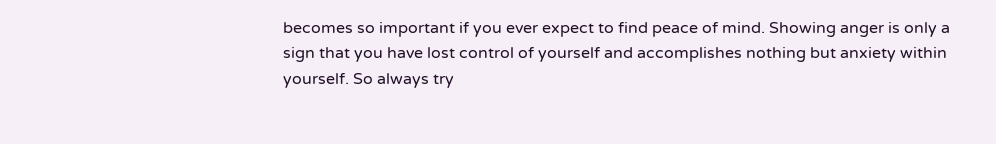becomes so important if you ever expect to find peace of mind. Showing anger is only a sign that you have lost control of yourself and accomplishes nothing but anxiety within yourself. So always try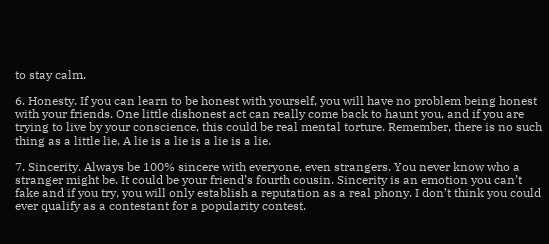to stay calm.

6. Honesty. If you can learn to be honest with yourself, you will have no problem being honest with your friends. One little dishonest act can really come back to haunt you, and if you are trying to live by your conscience, this could be real mental torture. Remember, there is no such thing as a little lie. A lie is a lie is a lie is a lie.

7. Sincerity. Always be 100% sincere with everyone, even strangers. You never know who a stranger might be. It could be your friend’s fourth cousin. Sincerity is an emotion you can’t fake and if you try, you will only establish a reputation as a real phony. I don’t think you could ever qualify as a contestant for a popularity contest.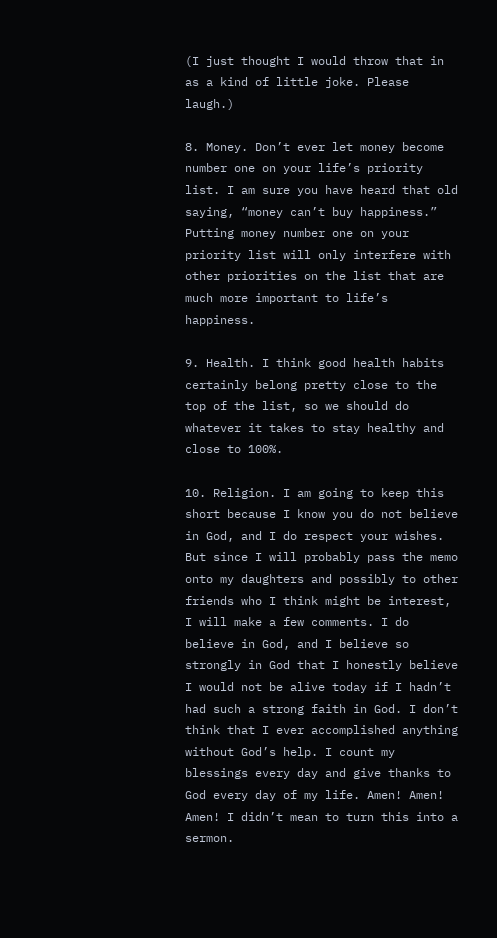(I just thought I would throw that in as a kind of little joke. Please laugh.)

8. Money. Don’t ever let money become number one on your life’s priority list. I am sure you have heard that old saying, “money can’t buy happiness.” Putting money number one on your priority list will only interfere with other priorities on the list that are much more important to life’s happiness.

9. Health. I think good health habits certainly belong pretty close to the top of the list, so we should do whatever it takes to stay healthy and close to 100%.

10. Religion. I am going to keep this short because I know you do not believe in God, and I do respect your wishes. But since I will probably pass the memo onto my daughters and possibly to other friends who I think might be interest, I will make a few comments. I do believe in God, and I believe so strongly in God that I honestly believe I would not be alive today if I hadn’t had such a strong faith in God. I don’t think that I ever accomplished anything without God’s help. I count my blessings every day and give thanks to God every day of my life. Amen! Amen! Amen! I didn’t mean to turn this into a sermon.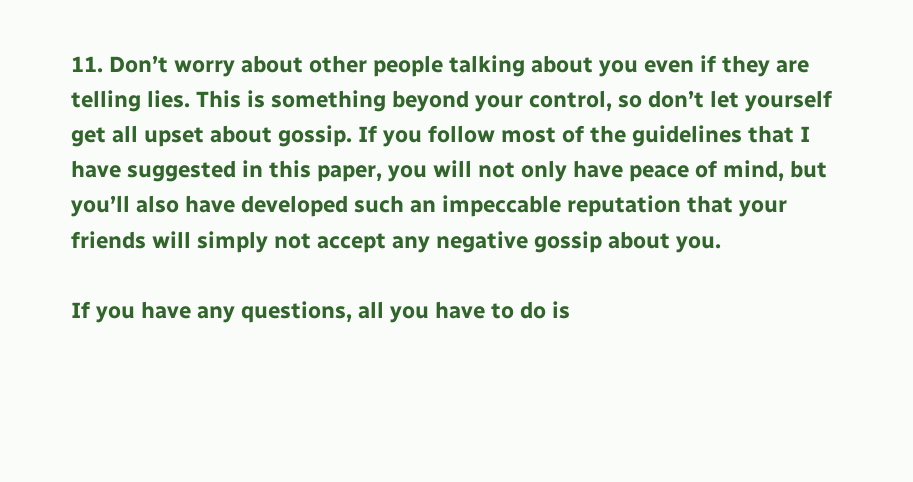11. Don’t worry about other people talking about you even if they are telling lies. This is something beyond your control, so don’t let yourself get all upset about gossip. If you follow most of the guidelines that I have suggested in this paper, you will not only have peace of mind, but you’ll also have developed such an impeccable reputation that your friends will simply not accept any negative gossip about you.

If you have any questions, all you have to do is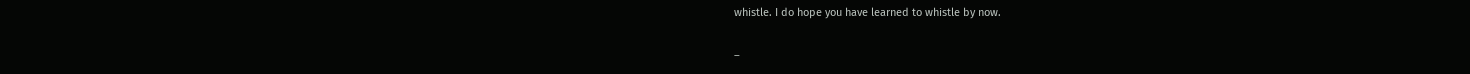whistle. I do hope you have learned to whistle by now.

–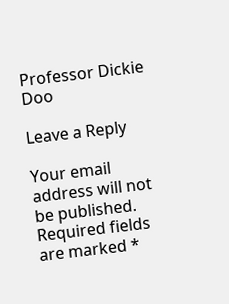Professor Dickie Doo

Leave a Reply

Your email address will not be published. Required fields are marked *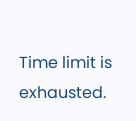Time limit is exhausted.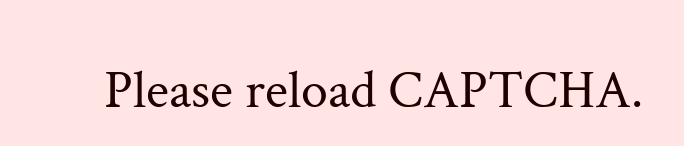Please reload CAPTCHA.